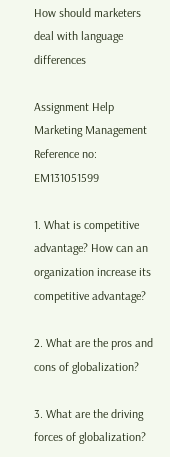How should marketers deal with language differences

Assignment Help Marketing Management
Reference no: EM131051599

1. What is competitive advantage? How can an organization increase its competitive advantage?

2. What are the pros and cons of globalization?

3. What are the driving forces of globalization?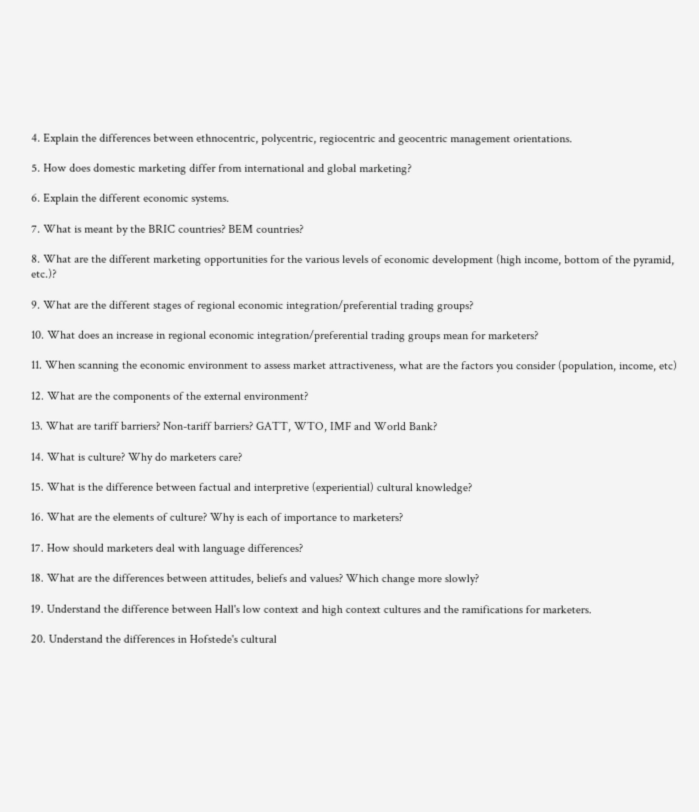4. Explain the differences between ethnocentric, polycentric, regiocentric and geocentric management orientations.

5. How does domestic marketing differ from international and global marketing?

6. Explain the different economic systems.

7. What is meant by the BRIC countries? BEM countries?

8. What are the different marketing opportunities for the various levels of economic development (high income, bottom of the pyramid, etc.)?

9. What are the different stages of regional economic integration/preferential trading groups?

10. What does an increase in regional economic integration/preferential trading groups mean for marketers?

11. When scanning the economic environment to assess market attractiveness, what are the factors you consider (population, income, etc)

12. What are the components of the external environment?

13. What are tariff barriers? Non-tariff barriers? GATT, WTO, IMF and World Bank?

14. What is culture? Why do marketers care?

15. What is the difference between factual and interpretive (experiential) cultural knowledge?

16. What are the elements of culture? Why is each of importance to marketers?

17. How should marketers deal with language differences?

18. What are the differences between attitudes, beliefs and values? Which change more slowly?

19. Understand the difference between Hall's low context and high context cultures and the ramifications for marketers.

20. Understand the differences in Hofstede's cultural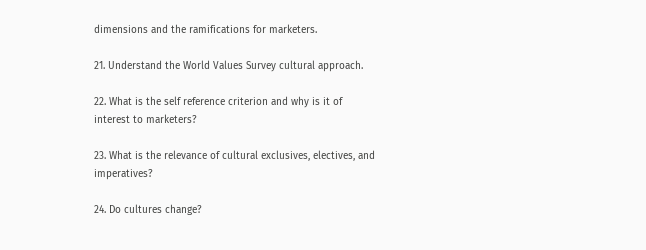dimensions and the ramifications for marketers.

21. Understand the World Values Survey cultural approach.

22. What is the self reference criterion and why is it of interest to marketers?

23. What is the relevance of cultural exclusives, electives, and imperatives?

24. Do cultures change?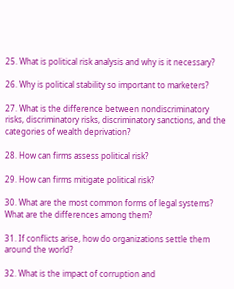25. What is political risk analysis and why is it necessary?

26. Why is political stability so important to marketers?

27. What is the difference between nondiscriminatory risks, discriminatory risks, discriminatory sanctions, and the categories of wealth deprivation?

28. How can firms assess political risk?

29. How can firms mitigate political risk?

30. What are the most common forms of legal systems? What are the differences among them?

31. If conflicts arise, how do organizations settle them around the world?

32. What is the impact of corruption and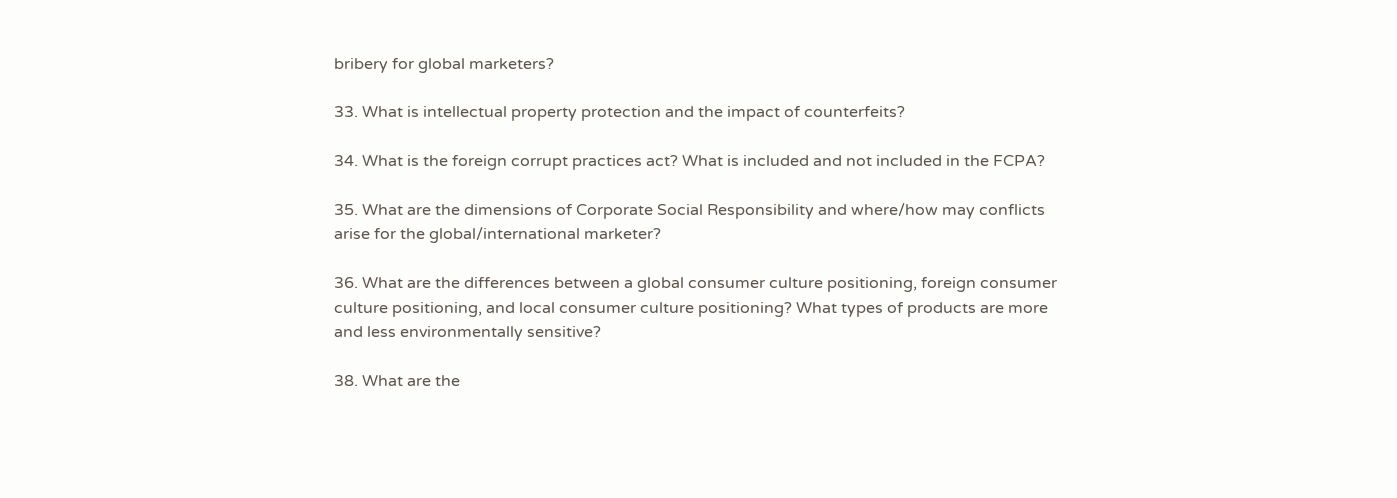bribery for global marketers?

33. What is intellectual property protection and the impact of counterfeits?

34. What is the foreign corrupt practices act? What is included and not included in the FCPA?

35. What are the dimensions of Corporate Social Responsibility and where/how may conflicts arise for the global/international marketer?

36. What are the differences between a global consumer culture positioning, foreign consumer culture positioning, and local consumer culture positioning? What types of products are more and less environmentally sensitive?

38. What are the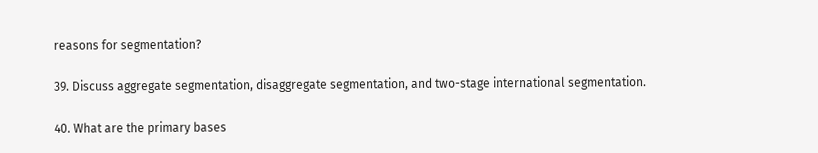reasons for segmentation?

39. Discuss aggregate segmentation, disaggregate segmentation, and two-stage international segmentation.

40. What are the primary bases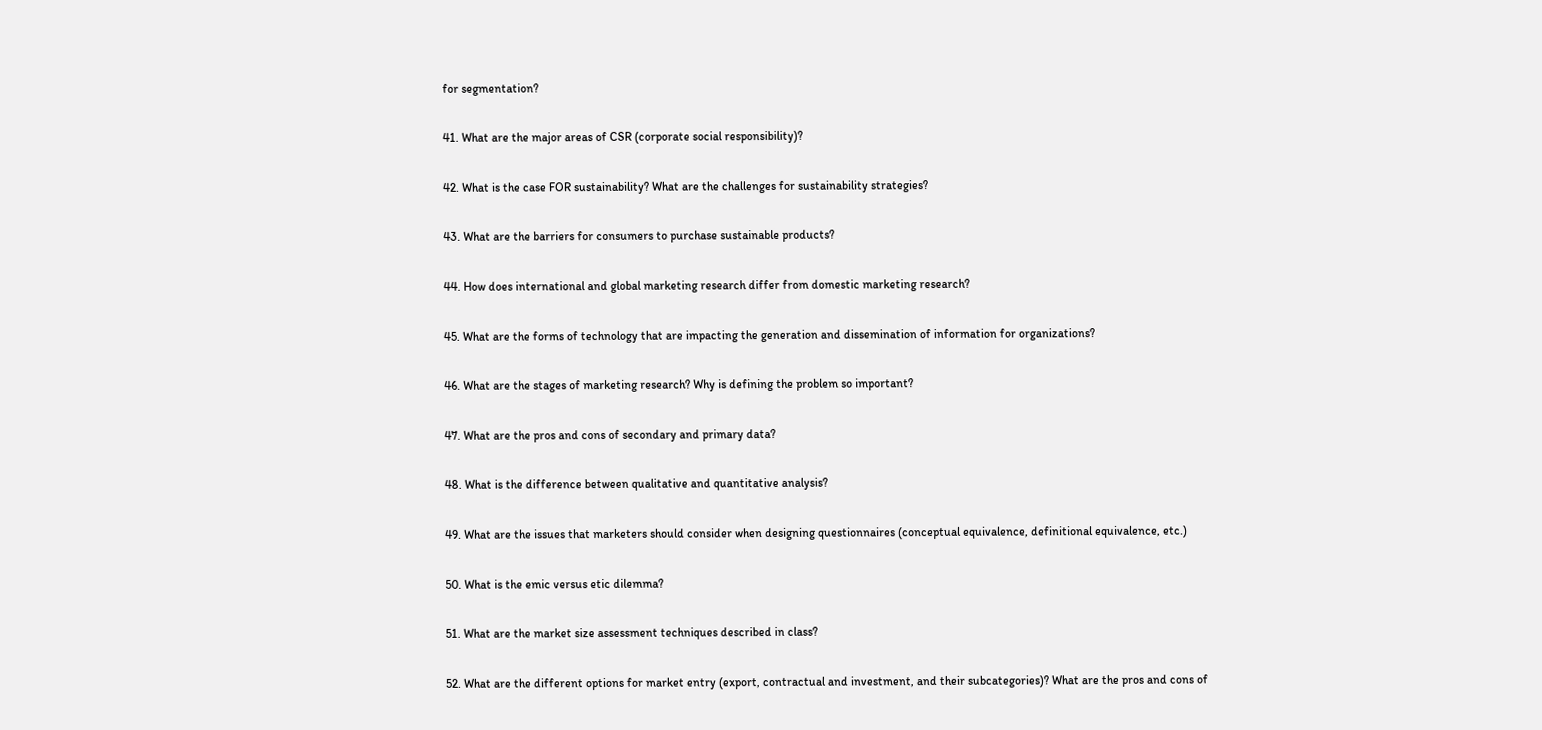for segmentation?

41. What are the major areas of CSR (corporate social responsibility)?

42. What is the case FOR sustainability? What are the challenges for sustainability strategies?

43. What are the barriers for consumers to purchase sustainable products?

44. How does international and global marketing research differ from domestic marketing research?

45. What are the forms of technology that are impacting the generation and dissemination of information for organizations?

46. What are the stages of marketing research? Why is defining the problem so important?

47. What are the pros and cons of secondary and primary data?

48. What is the difference between qualitative and quantitative analysis?

49. What are the issues that marketers should consider when designing questionnaires (conceptual equivalence, definitional equivalence, etc.)

50. What is the emic versus etic dilemma?

51. What are the market size assessment techniques described in class?

52. What are the different options for market entry (export, contractual and investment, and their subcategories)? What are the pros and cons of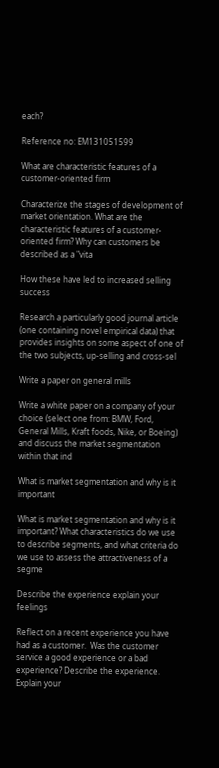each?

Reference no: EM131051599

What are characteristic features of a customer-oriented firm

Characterize the stages of development of market orientation. What are the characteristic features of a customer-oriented firm? Why can customers be described as a "vita

How these have led to increased selling success

Research a particularly good journal article (one containing novel empirical data) that provides insights on some aspect of one of the two subjects, up-selling and cross-sel

Write a paper on general mills

Write a white paper on a company of your choice (select one from: BMW, Ford, General Mills, Kraft foods, Nike, or Boeing) and discuss the market segmentation within that ind

What is market segmentation and why is it important

What is market segmentation and why is it important? What characteristics do we use to describe segments, and what criteria do we use to assess the attractiveness of a segme

Describe the experience explain your feelings

Reflect on a recent experience you have had as a customer.  Was the customer service a good experience or a bad experience? Describe the experience. Explain your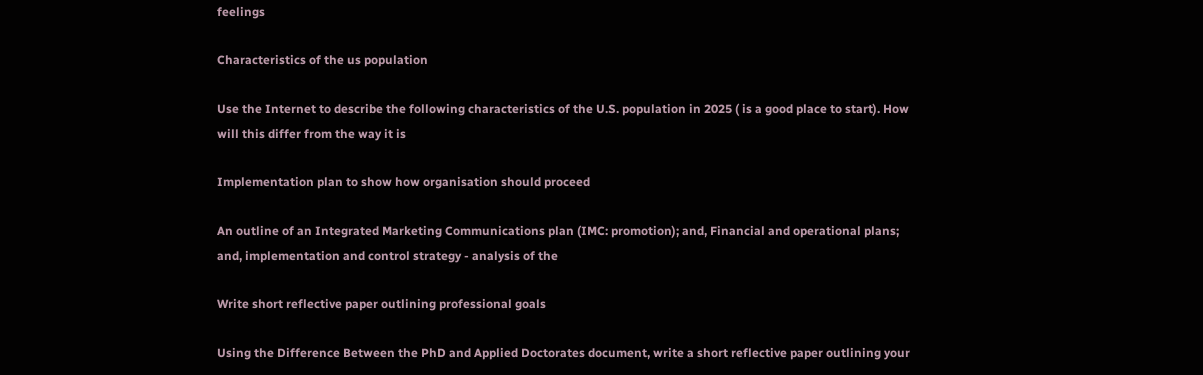feelings

Characteristics of the us population

Use the Internet to describe the following characteristics of the U.S. population in 2025 ( is a good place to start). How will this differ from the way it is

Implementation plan to show how organisation should proceed

An outline of an Integrated Marketing Communications plan (IMC: promotion); and, Financial and operational plans; and, implementation and control strategy - analysis of the

Write short reflective paper outlining professional goals

Using the Difference Between the PhD and Applied Doctorates document, write a short reflective paper outlining your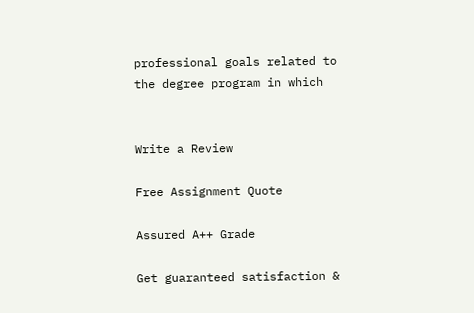professional goals related to the degree program in which


Write a Review

Free Assignment Quote

Assured A++ Grade

Get guaranteed satisfaction &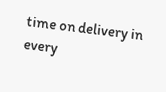time on delivery in every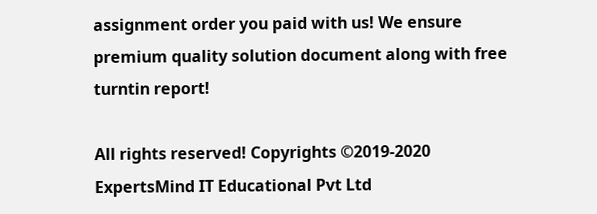assignment order you paid with us! We ensure premium quality solution document along with free turntin report!

All rights reserved! Copyrights ©2019-2020 ExpertsMind IT Educational Pvt Ltd